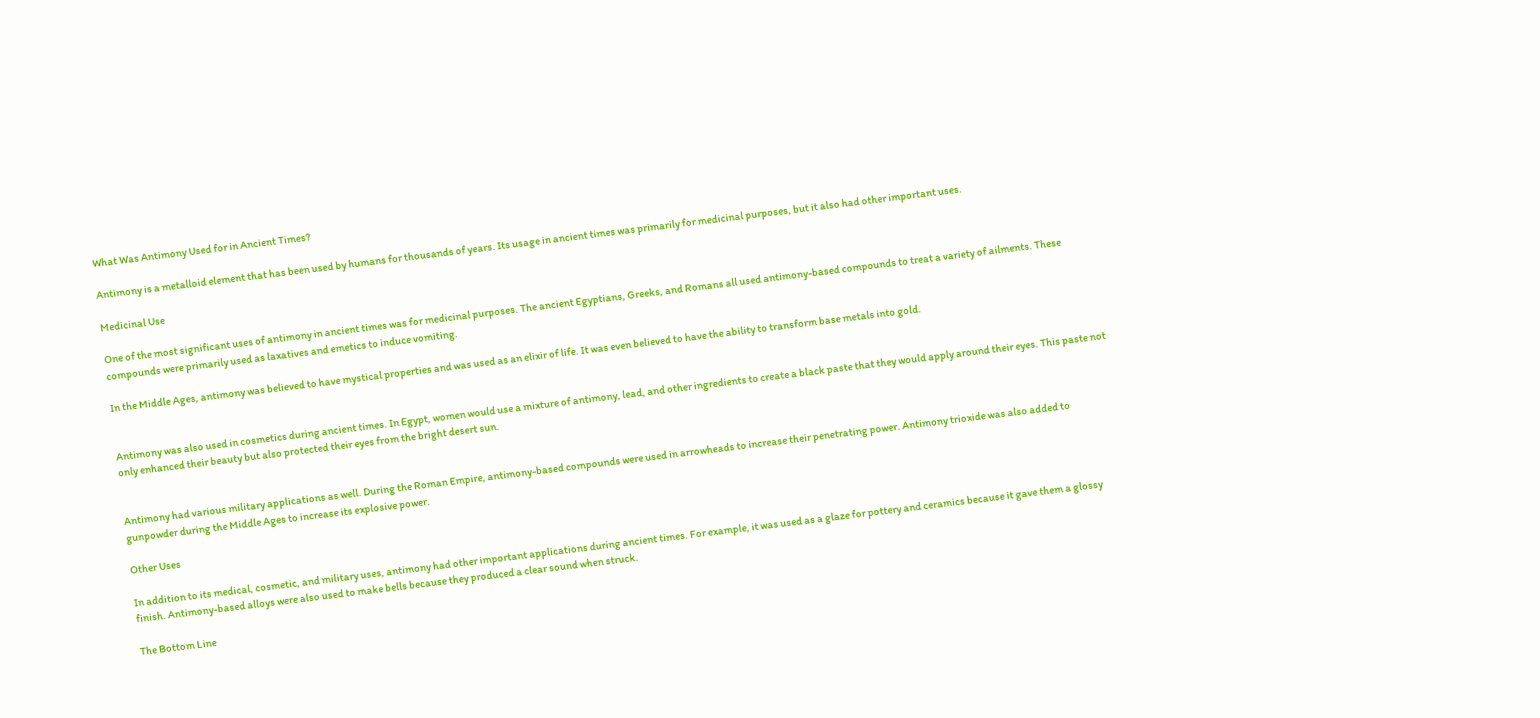What Was Antimony Used for in Ancient Times?

Antimony is a metalloid element that has been used by humans for thousands of years. Its usage in ancient times was primarily for medicinal purposes, but it also had other important uses.

Medicinal Use

One of the most significant uses of antimony in ancient times was for medicinal purposes. The ancient Egyptians, Greeks, and Romans all used antimony-based compounds to treat a variety of ailments. These compounds were primarily used as laxatives and emetics to induce vomiting.

In the Middle Ages, antimony was believed to have mystical properties and was used as an elixir of life. It was even believed to have the ability to transform base metals into gold.


Antimony was also used in cosmetics during ancient times. In Egypt, women would use a mixture of antimony, lead, and other ingredients to create a black paste that they would apply around their eyes. This paste not only enhanced their beauty but also protected their eyes from the bright desert sun.


Antimony had various military applications as well. During the Roman Empire, antimony-based compounds were used in arrowheads to increase their penetrating power. Antimony trioxide was also added to gunpowder during the Middle Ages to increase its explosive power.

Other Uses

In addition to its medical, cosmetic, and military uses, antimony had other important applications during ancient times. For example, it was used as a glaze for pottery and ceramics because it gave them a glossy finish. Antimony-based alloys were also used to make bells because they produced a clear sound when struck.

The Bottom Line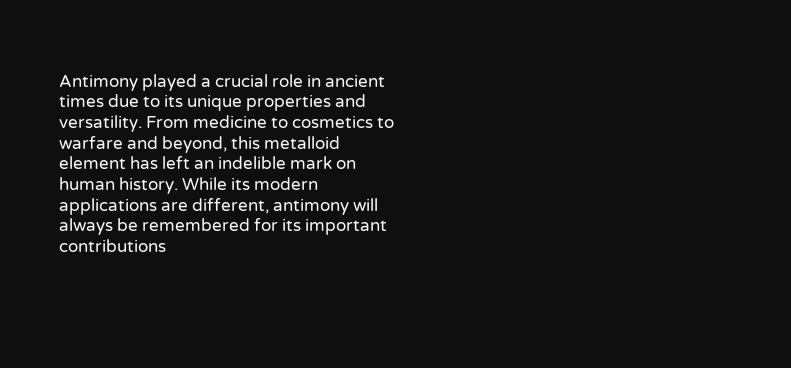Antimony played a crucial role in ancient times due to its unique properties and versatility. From medicine to cosmetics to warfare and beyond, this metalloid element has left an indelible mark on human history. While its modern applications are different, antimony will always be remembered for its important contributions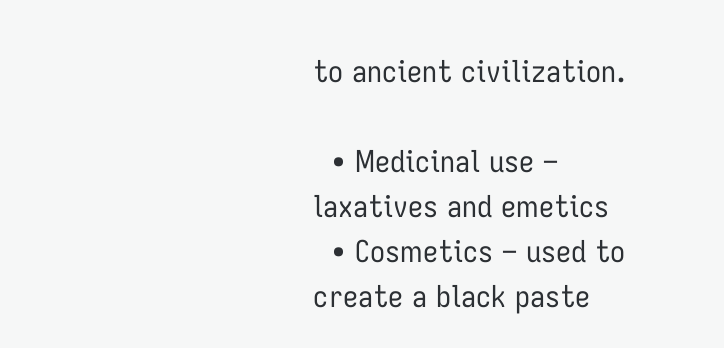to ancient civilization.

  • Medicinal use – laxatives and emetics
  • Cosmetics – used to create a black paste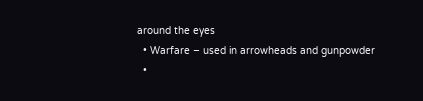around the eyes
  • Warfare – used in arrowheads and gunpowder
  •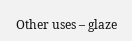Other uses – glaze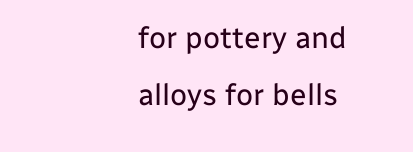for pottery and alloys for bells